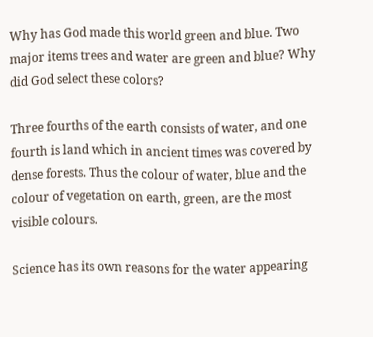Why has God made this world green and blue. Two major items trees and water are green and blue? Why did God select these colors?

Three fourths of the earth consists of water, and one fourth is land which in ancient times was covered by dense forests. Thus the colour of water, blue and the colour of vegetation on earth, green, are the most visible colours.

Science has its own reasons for the water appearing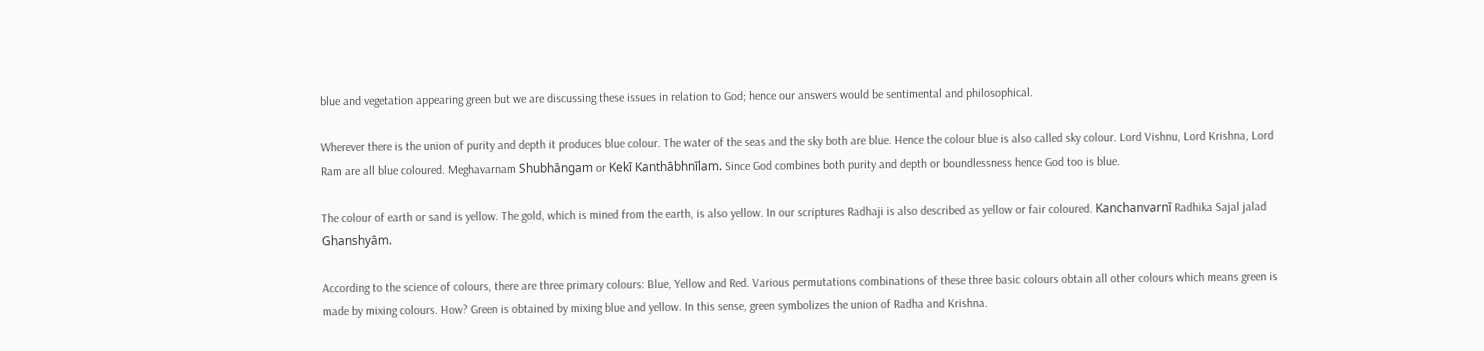blue and vegetation appearing green but we are discussing these issues in relation to God; hence our answers would be sentimental and philosophical.

Wherever there is the union of purity and depth it produces blue colour. The water of the seas and the sky both are blue. Hence the colour blue is also called sky colour. Lord Vishnu, Lord Krishna, Lord Ram are all blue coloured. Meghavarnam Shubhāngam or Kekī Kanthābhnīlam. Since God combines both purity and depth or boundlessness hence God too is blue.

The colour of earth or sand is yellow. The gold, which is mined from the earth, is also yellow. In our scriptures Radhaji is also described as yellow or fair coloured. Kanchanvarnī Radhika Sajal jalad Ghanshyām.

According to the science of colours, there are three primary colours: Blue, Yellow and Red. Various permutations combinations of these three basic colours obtain all other colours which means green is made by mixing colours. How? Green is obtained by mixing blue and yellow. In this sense, green symbolizes the union of Radha and Krishna.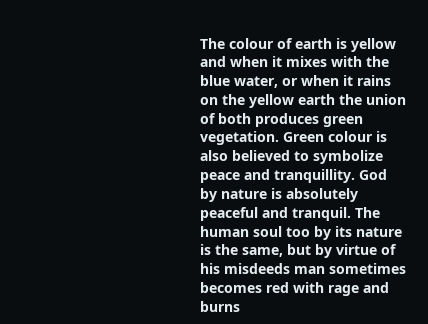The colour of earth is yellow and when it mixes with the blue water, or when it rains on the yellow earth the union of both produces green vegetation. Green colour is also believed to symbolize peace and tranquillity. God by nature is absolutely peaceful and tranquil. The human soul too by its nature is the same, but by virtue of his misdeeds man sometimes becomes red with rage and burns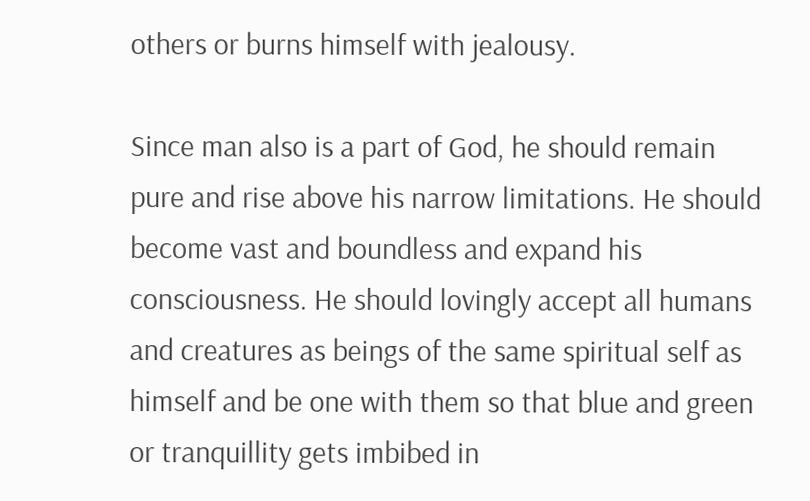others or burns himself with jealousy.

Since man also is a part of God, he should remain pure and rise above his narrow limitations. He should become vast and boundless and expand his consciousness. He should lovingly accept all humans and creatures as beings of the same spiritual self as himself and be one with them so that blue and green or tranquillity gets imbibed in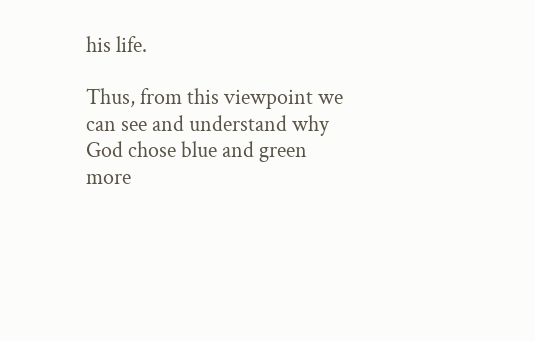his life.

Thus, from this viewpoint we can see and understand why God chose blue and green more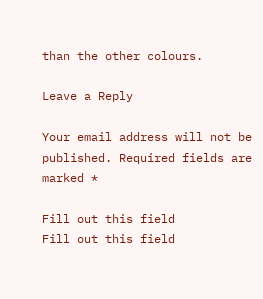than the other colours.

Leave a Reply

Your email address will not be published. Required fields are marked *

Fill out this field
Fill out this field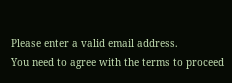Please enter a valid email address.
You need to agree with the terms to proceed